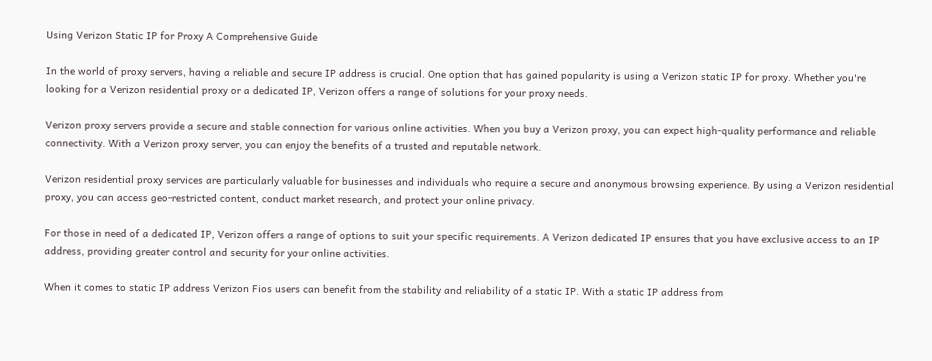Using Verizon Static IP for Proxy A Comprehensive Guide

In the world of proxy servers, having a reliable and secure IP address is crucial. One option that has gained popularity is using a Verizon static IP for proxy. Whether you're looking for a Verizon residential proxy or a dedicated IP, Verizon offers a range of solutions for your proxy needs.

Verizon proxy servers provide a secure and stable connection for various online activities. When you buy a Verizon proxy, you can expect high-quality performance and reliable connectivity. With a Verizon proxy server, you can enjoy the benefits of a trusted and reputable network.

Verizon residential proxy services are particularly valuable for businesses and individuals who require a secure and anonymous browsing experience. By using a Verizon residential proxy, you can access geo-restricted content, conduct market research, and protect your online privacy.

For those in need of a dedicated IP, Verizon offers a range of options to suit your specific requirements. A Verizon dedicated IP ensures that you have exclusive access to an IP address, providing greater control and security for your online activities.

When it comes to static IP address Verizon Fios users can benefit from the stability and reliability of a static IP. With a static IP address from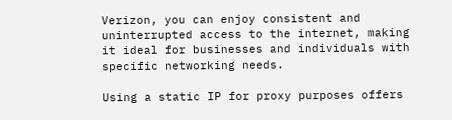Verizon, you can enjoy consistent and uninterrupted access to the internet, making it ideal for businesses and individuals with specific networking needs.

Using a static IP for proxy purposes offers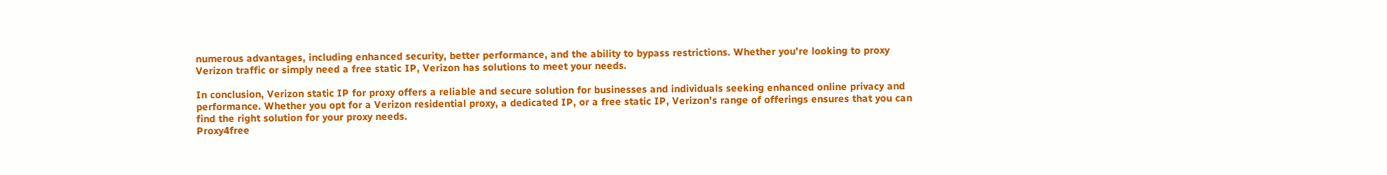numerous advantages, including enhanced security, better performance, and the ability to bypass restrictions. Whether you're looking to proxy Verizon traffic or simply need a free static IP, Verizon has solutions to meet your needs.

In conclusion, Verizon static IP for proxy offers a reliable and secure solution for businesses and individuals seeking enhanced online privacy and performance. Whether you opt for a Verizon residential proxy, a dedicated IP, or a free static IP, Verizon's range of offerings ensures that you can find the right solution for your proxy needs.
Proxy4free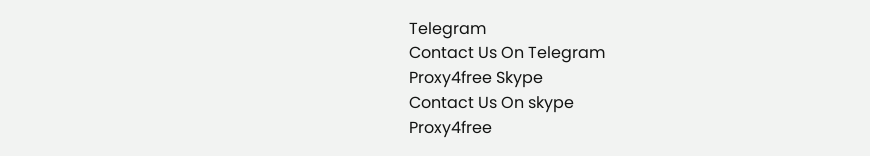Telegram
Contact Us On Telegram
Proxy4free Skype
Contact Us On skype
Proxy4free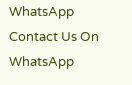WhatsApp
Contact Us On WhatsApp